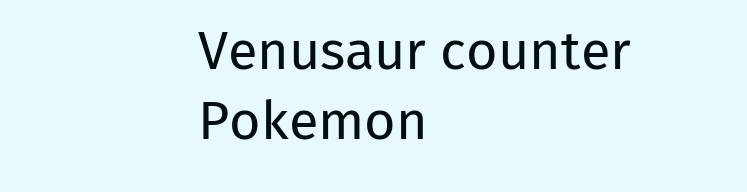Venusaur counter Pokemon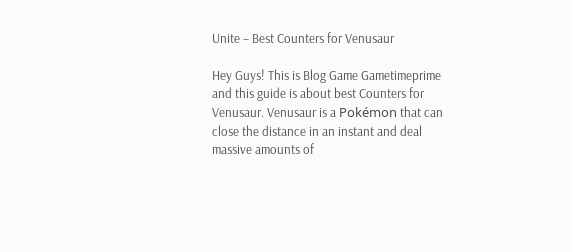Unite – Best Counters for Venusaur

Hey Guys! This is Blog Game Gametimeprime and this guide is about best Counters for Venusaur. Venusaur is a Pokémon that can close the distance in an instant and deal massive amounts of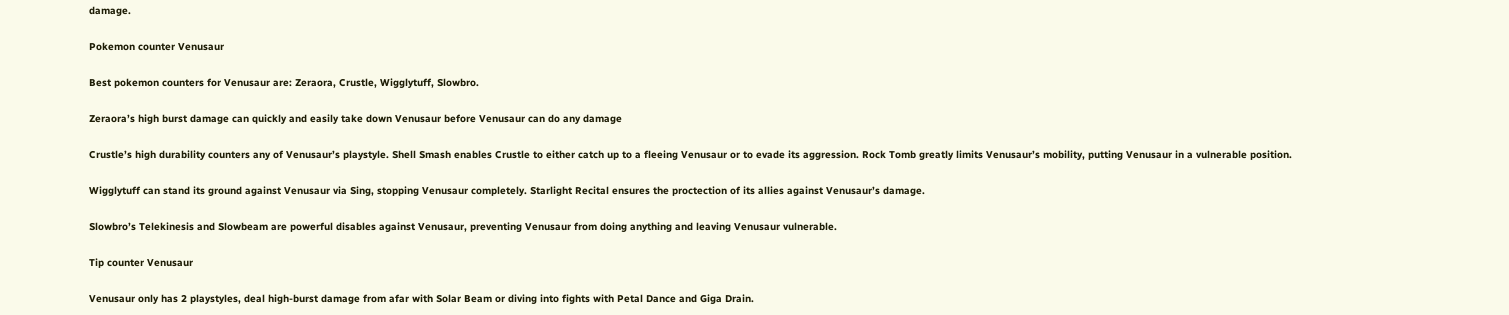damage.

Pokemon counter Venusaur

Best pokemon counters for Venusaur are: Zeraora, Crustle, Wigglytuff, Slowbro.

Zeraora’s high burst damage can quickly and easily take down Venusaur before Venusaur can do any damage

Crustle’s high durability counters any of Venusaur’s playstyle. Shell Smash enables Crustle to either catch up to a fleeing Venusaur or to evade its aggression. Rock Tomb greatly limits Venusaur’s mobility, putting Venusaur in a vulnerable position.

Wigglytuff can stand its ground against Venusaur via Sing, stopping Venusaur completely. Starlight Recital ensures the proctection of its allies against Venusaur’s damage.

Slowbro’s Telekinesis and Slowbeam are powerful disables against Venusaur, preventing Venusaur from doing anything and leaving Venusaur vulnerable.

Tip counter Venusaur

Venusaur only has 2 playstyles, deal high-burst damage from afar with Solar Beam or diving into fights with Petal Dance and Giga Drain.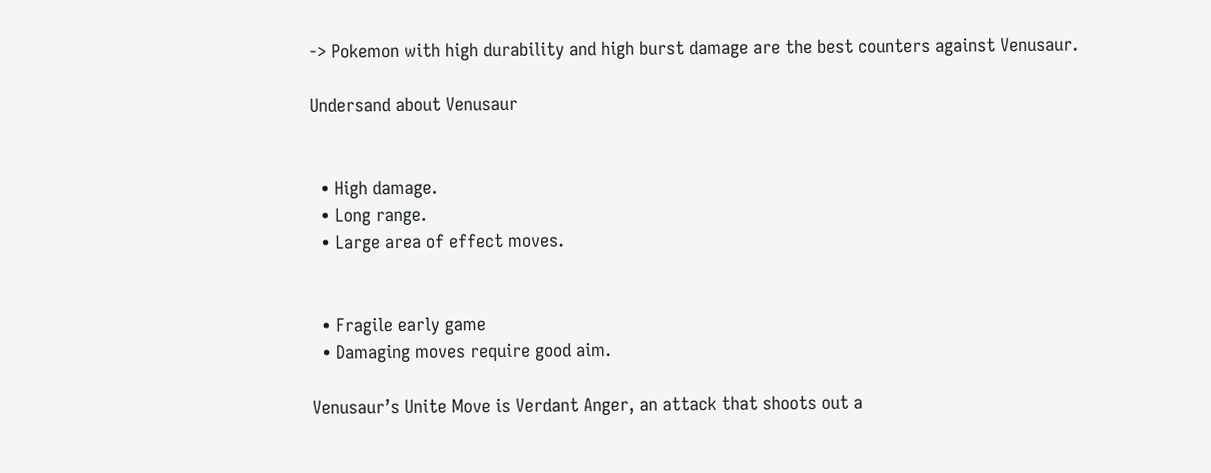-> Pokemon with high durability and high burst damage are the best counters against Venusaur.

Undersand about Venusaur


  • High damage.
  • Long range.
  • Large area of effect moves.


  • Fragile early game
  • Damaging moves require good aim.

Venusaur’s Unite Move is Verdant Anger, an attack that shoots out a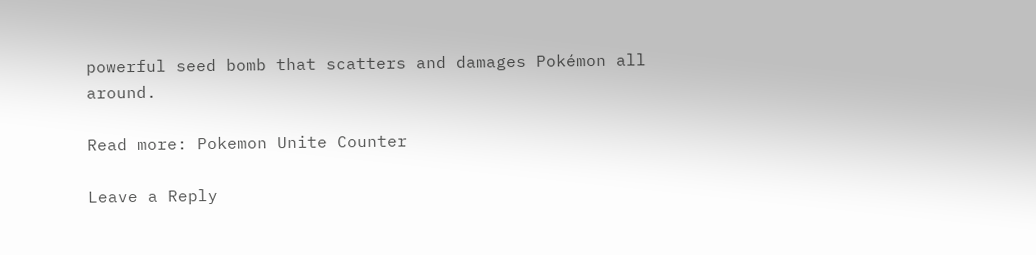powerful seed bomb that scatters and damages Pokémon all around.

Read more: Pokemon Unite Counter

Leave a Reply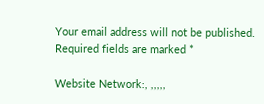Your email address will not be published. Required fields are marked *

Website Network:, ,,,,,